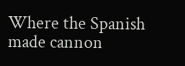Where the Spanish made cannon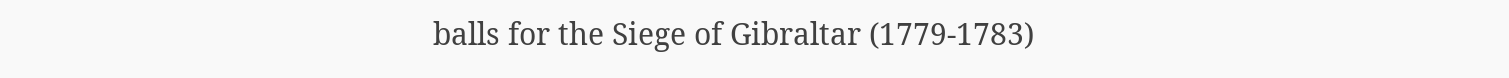balls for the Siege of Gibraltar (1779-1783)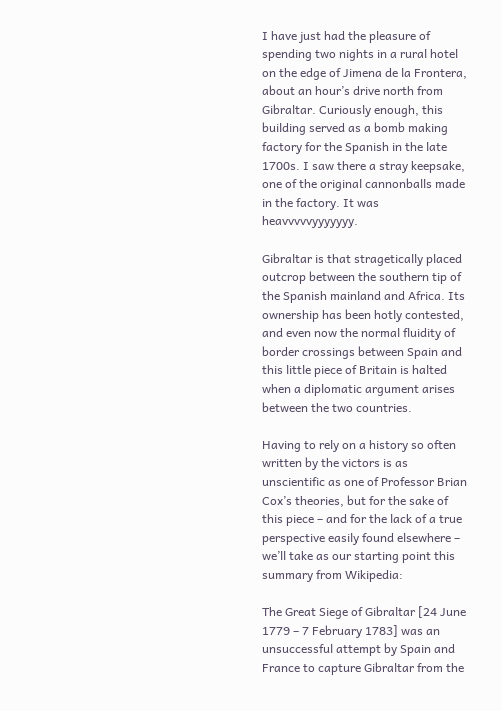I have just had the pleasure of spending two nights in a rural hotel on the edge of Jimena de la Frontera, about an hour’s drive north from Gibraltar. Curiously enough, this building served as a bomb making factory for the Spanish in the late 1700s. I saw there a stray keepsake, one of the original cannonballs made in the factory. It was heavvvvvyyyyyyy.

Gibraltar is that stragetically placed outcrop between the southern tip of the Spanish mainland and Africa. Its ownership has been hotly contested, and even now the normal fluidity of border crossings between Spain and this little piece of Britain is halted when a diplomatic argument arises between the two countries.

Having to rely on a history so often written by the victors is as unscientific as one of Professor Brian Cox’s theories, but for the sake of this piece – and for the lack of a true perspective easily found elsewhere – we’ll take as our starting point this summary from Wikipedia:

The Great Siege of Gibraltar [24 June 1779 – 7 February 1783] was an unsuccessful attempt by Spain and France to capture Gibraltar from the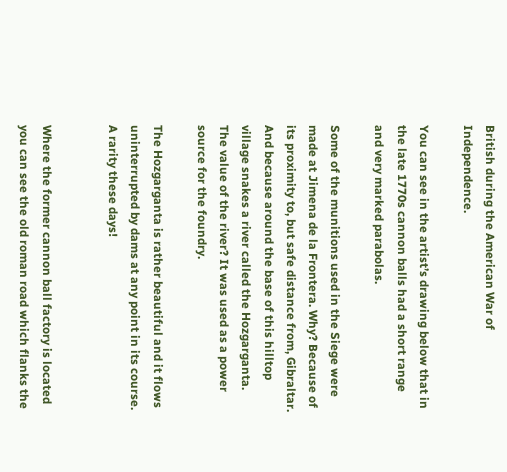British during the American War of Independence.

You can see in the artist’s drawing below that in the late 1770s cannon balls had a short range and very marked parabolas.

Some of the munitions used in the Siege were made at Jimena de la Frontera. Why? Because of its proximity to, but safe distance from, Gibraltar. And because around the base of this hilltop village snakes a river called the Hozgarganta. The value of the river? It was used as a power source for the foundry.

The Hozgarganta is rather beautiful and it flows uninterrupted by dams at any point in its course. A rarity these days!


Where the former cannon ball factory is located you can see the old roman road which flanks the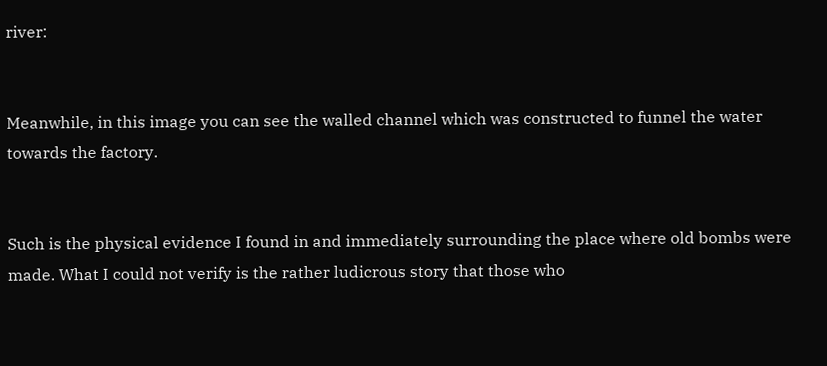river:


Meanwhile, in this image you can see the walled channel which was constructed to funnel the water towards the factory.


Such is the physical evidence I found in and immediately surrounding the place where old bombs were made. What I could not verify is the rather ludicrous story that those who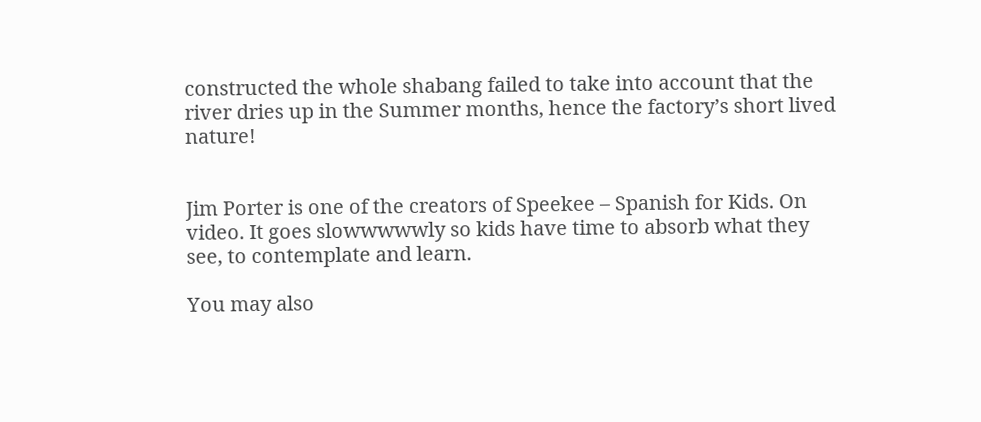constructed the whole shabang failed to take into account that the river dries up in the Summer months, hence the factory’s short lived nature!


Jim Porter is one of the creators of Speekee – Spanish for Kids. On video. It goes slowwwwwly so kids have time to absorb what they see, to contemplate and learn.

You may also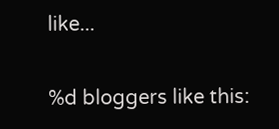like...

%d bloggers like this: